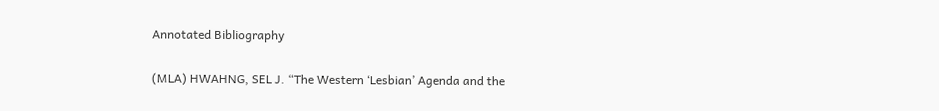Annotated Bibliography

(MLA) HWAHNG, SEL J. “The Western ‘Lesbian’ Agenda and the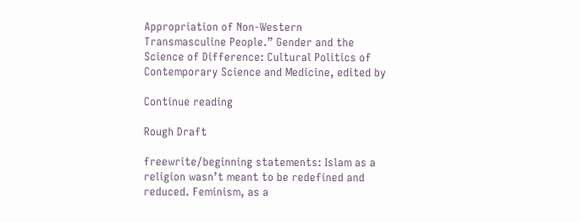Appropriation of Non-Western Transmasculine People.” Gender and the Science of Difference: Cultural Politics of Contemporary Science and Medicine, edited by

Continue reading

Rough Draft

freewrite/beginning statements: Islam as a religion wasn’t meant to be redefined and reduced. Feminism, as a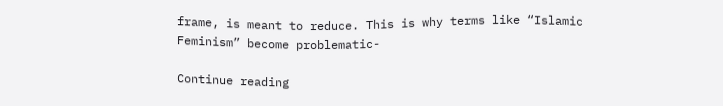frame, is meant to reduce. This is why terms like “Islamic Feminism” become problematic-

Continue reading